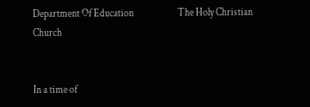Department Of Education                      The Holy Christian Church


In a time of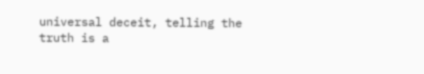universal deceit, telling the truth is a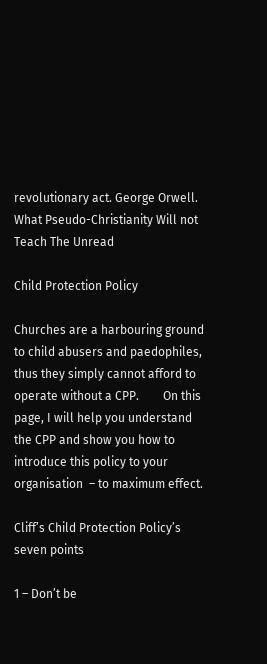revolutionary act. George Orwell.
What Pseudo-Christianity Will not Teach The Unread

Child Protection Policy

Churches are a harbouring ground to child abusers and paedophiles, thus they simply cannot afford to operate without a CPP.        On this page, I will help you understand the CPP and show you how to introduce this policy to your organisation  – to maximum effect.

Cliff’s Child Protection Policy’s seven points

1 – Don’t be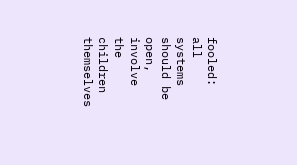fooled: all systems should be open, involve the children themselves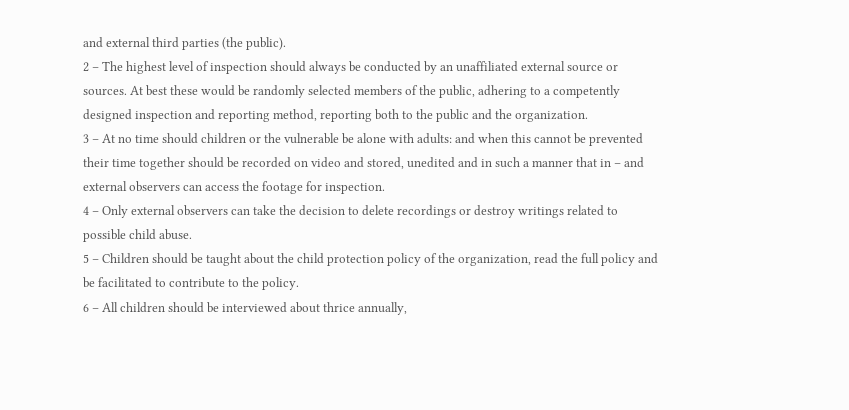and external third parties (the public).
2 – The highest level of inspection should always be conducted by an unaffiliated external source or sources. At best these would be randomly selected members of the public, adhering to a competently designed inspection and reporting method, reporting both to the public and the organization.
3 – At no time should children or the vulnerable be alone with adults: and when this cannot be prevented their time together should be recorded on video and stored, unedited and in such a manner that in – and external observers can access the footage for inspection.
4 – Only external observers can take the decision to delete recordings or destroy writings related to possible child abuse.
5 – Children should be taught about the child protection policy of the organization, read the full policy and be facilitated to contribute to the policy.
6 – All children should be interviewed about thrice annually,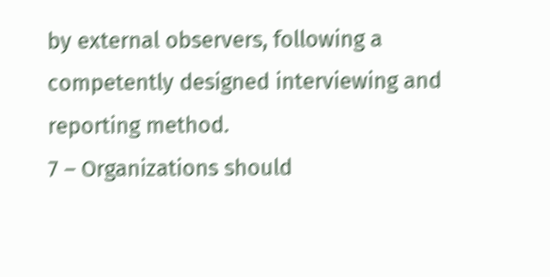by external observers, following a competently designed interviewing and reporting method.
7 – Organizations should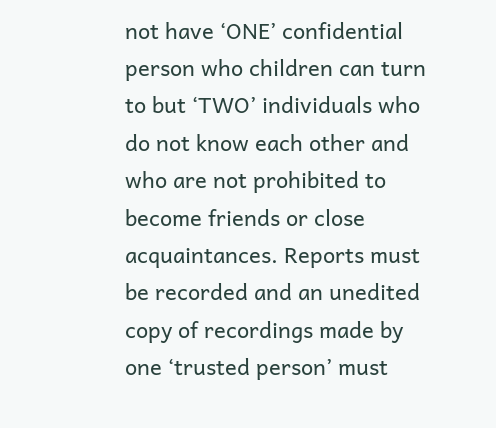not have ‘ONE’ confidential person who children can turn to but ‘TWO’ individuals who do not know each other and who are not prohibited to become friends or close acquaintances. Reports must be recorded and an unedited copy of recordings made by one ‘trusted person’ must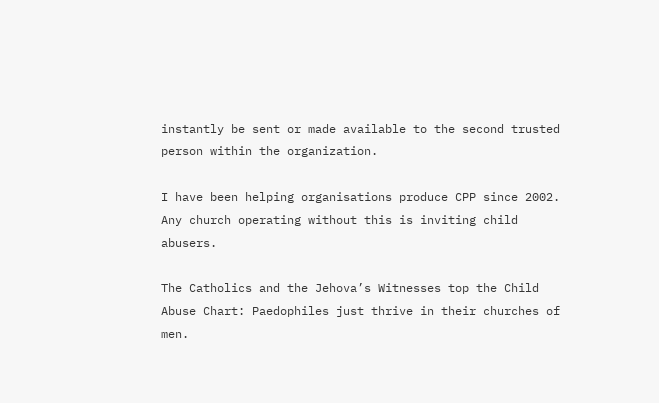instantly be sent or made available to the second trusted person within the organization.

I have been helping organisations produce CPP since 2002.  Any church operating without this is inviting child abusers.

The Catholics and the Jehova’s Witnesses top the Child Abuse Chart: Paedophiles just thrive in their churches of men.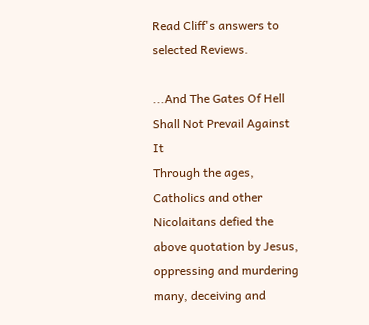Read Cliff's answers to selected Reviews.

...And The Gates Of Hell Shall Not Prevail Against It
Through the ages, Catholics and other Nicolaitans defied the above quotation by Jesus,
oppressing and murdering many, deceiving and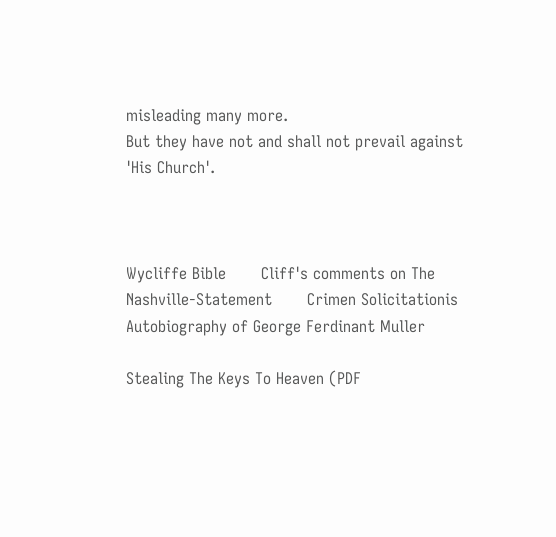misleading many more.
But they have not and shall not prevail against
'His Church'.



Wycliffe Bible       Cliff's comments on The Nashville-Statement       Crimen Solicitationis        Autobiography of George Ferdinant Muller

Stealing The Keys To Heaven (PDF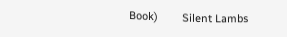Book)        Silent Lambs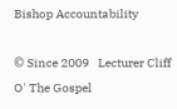Bishop Accountability

© Since 2009   Lecturer Cliff O' The Gospel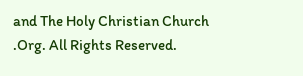and The Holy Christian Church .Org. All Rights Reserved.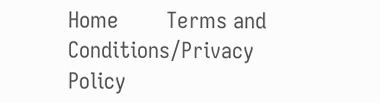Home        Terms and Conditions/Privacy Policy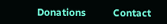Donations         Contact